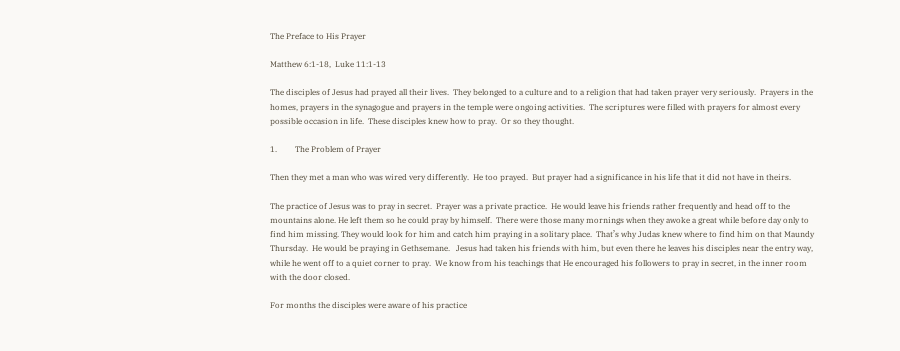The Preface to His Prayer

Matthew 6:1-18,  Luke 11:1-13

The disciples of Jesus had prayed all their lives.  They belonged to a culture and to a religion that had taken prayer very seriously.  Prayers in the homes, prayers in the synagogue and prayers in the temple were ongoing activities.  The scriptures were filled with prayers for almost every possible occasion in life.  These disciples knew how to pray.  Or so they thought.

1.         The Problem of Prayer

Then they met a man who was wired very differently.  He too prayed.  But prayer had a significance in his life that it did not have in theirs.

The practice of Jesus was to pray in secret.  Prayer was a private practice.  He would leave his friends rather frequently and head off to the mountains alone. He left them so he could pray by himself.  There were those many mornings when they awoke a great while before day only to find him missing. They would look for him and catch him praying in a solitary place.  That’s why Judas knew where to find him on that Maundy Thursday.  He would be praying in Gethsemane.   Jesus had taken his friends with him, but even there he leaves his disciples near the entry way, while he went off to a quiet corner to pray.  We know from his teachings that He encouraged his followers to pray in secret, in the inner room with the door closed.

For months the disciples were aware of his practice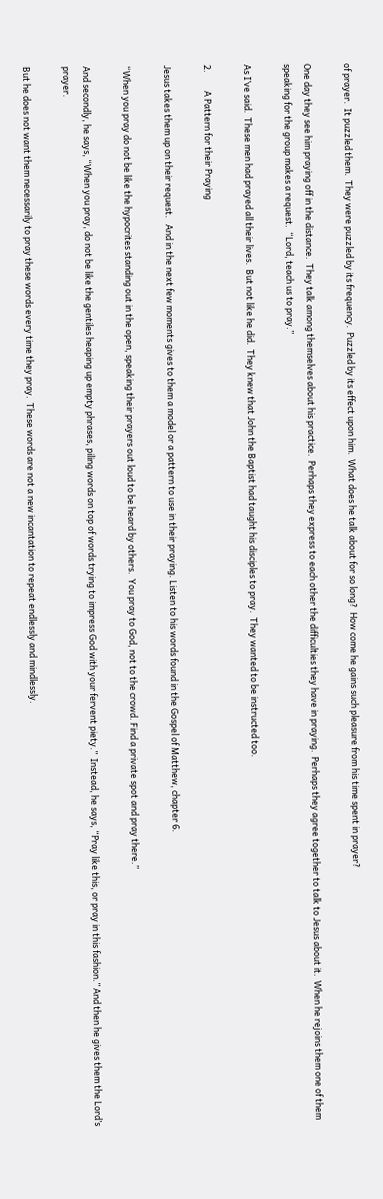of prayer.  It puzzled them.  They were puzzled by its frequency.  Puzzled by its effect upon him.  What does he talk about for so long?  How come he gains such pleasure from his time spent in prayer?

One day they see him praying off in the distance.  They talk among themselves about his practice.  Perhaps they express to each other the difficulties they have in praying.  Perhaps they agree together to talk to Jesus about it.  When he rejoins them one of them speaking for the group makes a request.  “Lord, teach us to pray.”

As I’ve said.  These men had prayed all their lives.  But not like he did.  They knew that John the Baptist had taught his disciples to pray.  They wanted to be instructed too.

2.         A Pattern for their Praying

Jesus takes them up on their request.   And in the next few moments gives to them a model or a pattern to use in their praying. Listen to his words found in the Gospel of Matthew, chapter 6.

“When you pray do not be like the hypocrites standing out in the open, speaking their prayers out loud to be heard by others.  You pray to God, not to the crowd. Find a private spot and pray there.”

And secondly, he says, “When you pray, do not be like the gentiles heaping up empty phrases, piling words on top of words trying to impress God with your fervent piety.”  Instead, he says, “Pray like this, or pray in this fashion.” And then he gives them the Lord’s prayer.

But he does not want them necessarily to pray these words every time they pray.  These words are not a new incantation to repeat endlessly and mindlessly.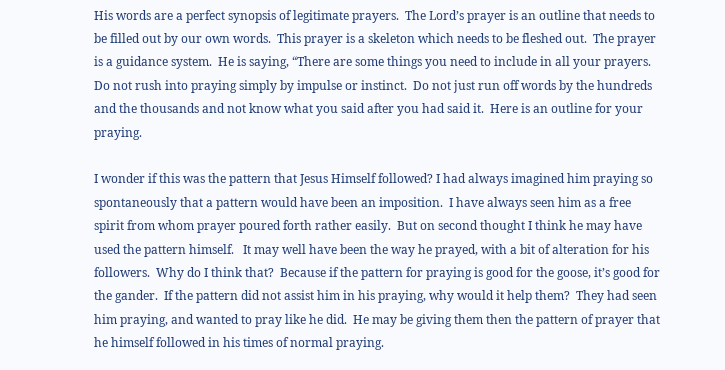His words are a perfect synopsis of legitimate prayers.  The Lord’s prayer is an outline that needs to be filled out by our own words.  This prayer is a skeleton which needs to be fleshed out.  The prayer is a guidance system.  He is saying, “There are some things you need to include in all your prayers.  Do not rush into praying simply by impulse or instinct.  Do not just run off words by the hundreds and the thousands and not know what you said after you had said it.  Here is an outline for your praying.

I wonder if this was the pattern that Jesus Himself followed? I had always imagined him praying so spontaneously that a pattern would have been an imposition.  I have always seen him as a free spirit from whom prayer poured forth rather easily.  But on second thought I think he may have used the pattern himself.   It may well have been the way he prayed, with a bit of alteration for his followers.  Why do I think that?  Because if the pattern for praying is good for the goose, it’s good for the gander.  If the pattern did not assist him in his praying, why would it help them?  They had seen him praying, and wanted to pray like he did.  He may be giving them then the pattern of prayer that he himself followed in his times of normal praying.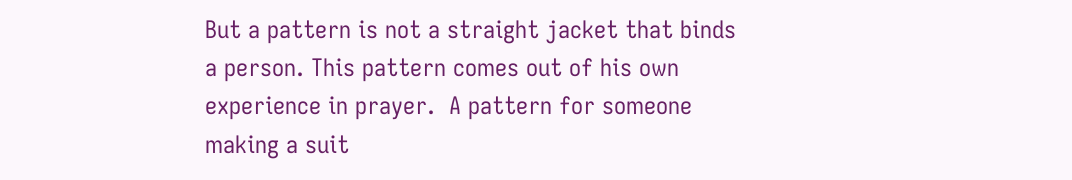But a pattern is not a straight jacket that binds a person. This pattern comes out of his own experience in prayer.  A pattern for someone making a suit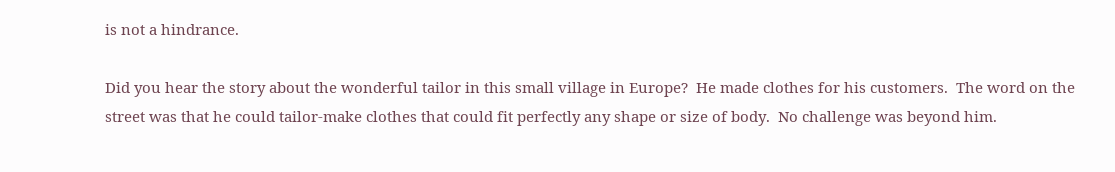is not a hindrance.

Did you hear the story about the wonderful tailor in this small village in Europe?  He made clothes for his customers.  The word on the street was that he could tailor-make clothes that could fit perfectly any shape or size of body.  No challenge was beyond him.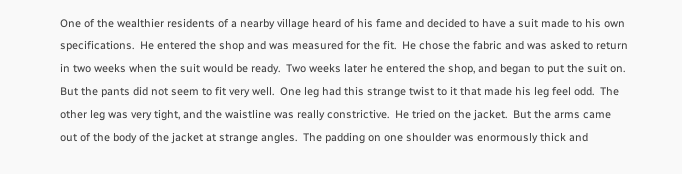One of the wealthier residents of a nearby village heard of his fame and decided to have a suit made to his own specifications.  He entered the shop and was measured for the fit.  He chose the fabric and was asked to return in two weeks when the suit would be ready.  Two weeks later he entered the shop, and began to put the suit on.  But the pants did not seem to fit very well.  One leg had this strange twist to it that made his leg feel odd.  The other leg was very tight, and the waistline was really constrictive.  He tried on the jacket.  But the arms came out of the body of the jacket at strange angles.  The padding on one shoulder was enormously thick and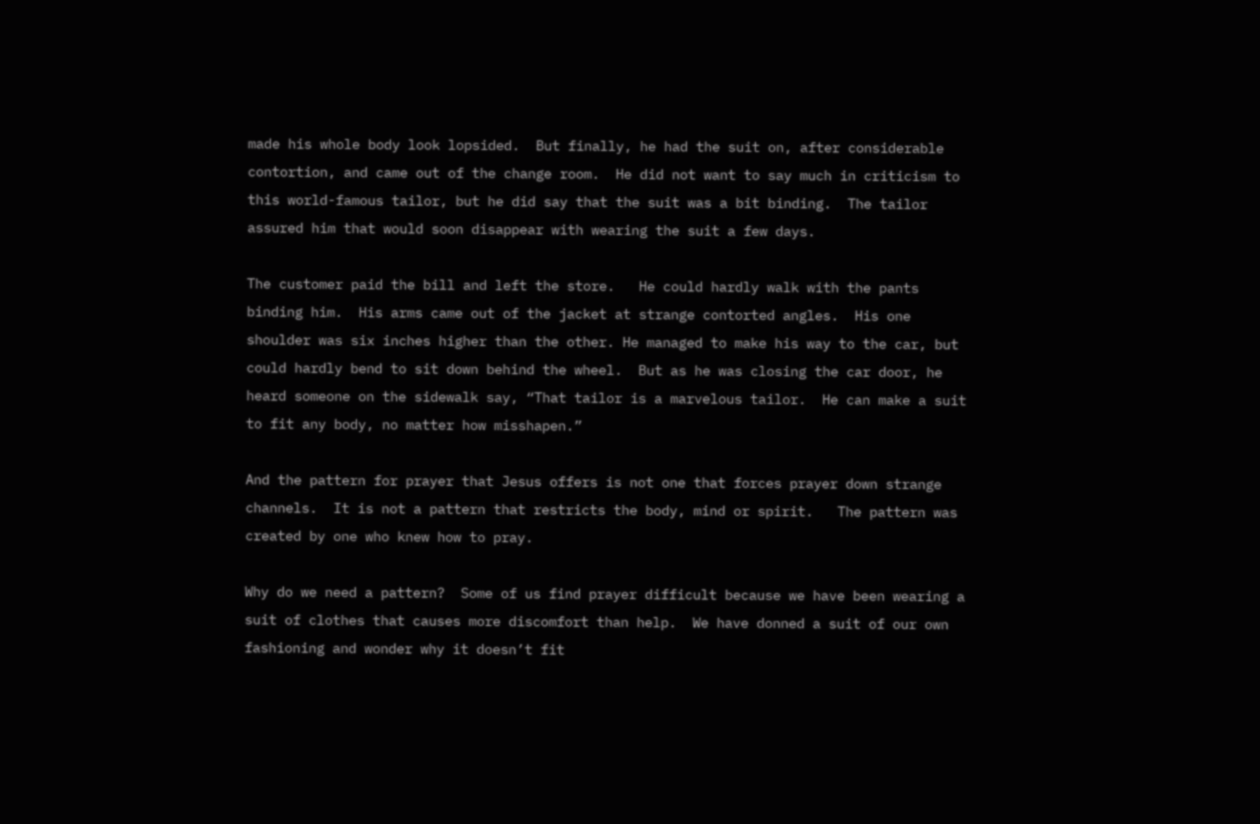made his whole body look lopsided.  But finally, he had the suit on, after considerable contortion, and came out of the change room.  He did not want to say much in criticism to this world-famous tailor, but he did say that the suit was a bit binding.  The tailor assured him that would soon disappear with wearing the suit a few days.

The customer paid the bill and left the store.   He could hardly walk with the pants binding him.  His arms came out of the jacket at strange contorted angles.  His one shoulder was six inches higher than the other. He managed to make his way to the car, but could hardly bend to sit down behind the wheel.  But as he was closing the car door, he heard someone on the sidewalk say, “That tailor is a marvelous tailor.  He can make a suit to fit any body, no matter how misshapen.”

And the pattern for prayer that Jesus offers is not one that forces prayer down strange channels.  It is not a pattern that restricts the body, mind or spirit.   The pattern was created by one who knew how to pray.

Why do we need a pattern?  Some of us find prayer difficult because we have been wearing a suit of clothes that causes more discomfort than help.  We have donned a suit of our own fashioning and wonder why it doesn’t fit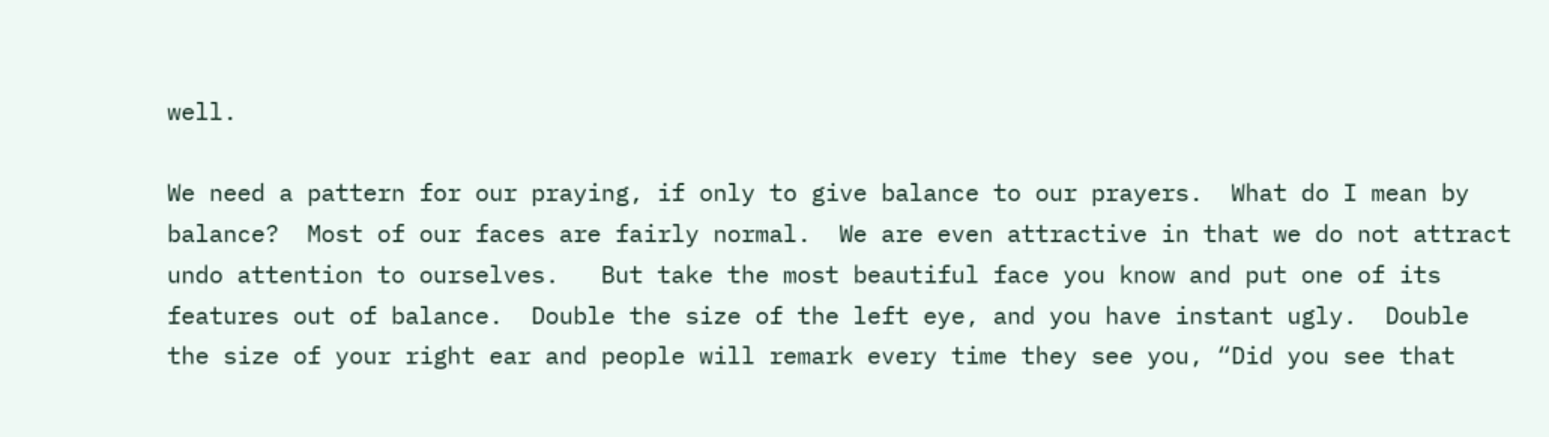well.

We need a pattern for our praying, if only to give balance to our prayers.  What do I mean by balance?  Most of our faces are fairly normal.  We are even attractive in that we do not attract undo attention to ourselves.   But take the most beautiful face you know and put one of its features out of balance.  Double the size of the left eye, and you have instant ugly.  Double the size of your right ear and people will remark every time they see you, “Did you see that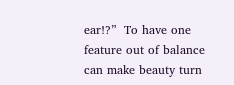ear!?”  To have one feature out of balance can make beauty turn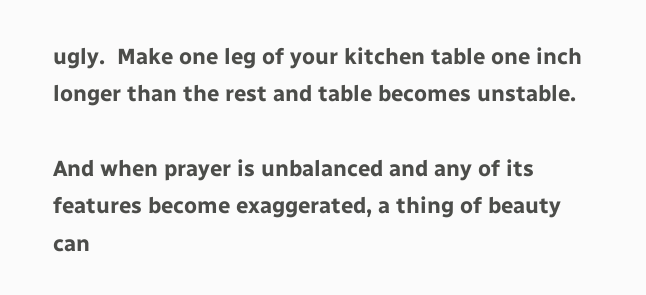ugly.  Make one leg of your kitchen table one inch longer than the rest and table becomes unstable.

And when prayer is unbalanced and any of its features become exaggerated, a thing of beauty can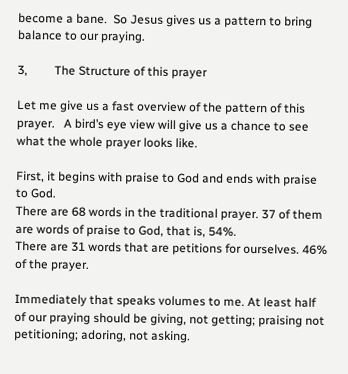become a bane.  So Jesus gives us a pattern to bring balance to our praying.

3,         The Structure of this prayer

Let me give us a fast overview of the pattern of this prayer.   A bird’s eye view will give us a chance to see what the whole prayer looks like.

First, it begins with praise to God and ends with praise to God.
There are 68 words in the traditional prayer. 37 of them are words of praise to God, that is, 54%.
There are 31 words that are petitions for ourselves. 46% of the prayer.

Immediately that speaks volumes to me. At least half of our praying should be giving, not getting; praising not petitioning; adoring, not asking.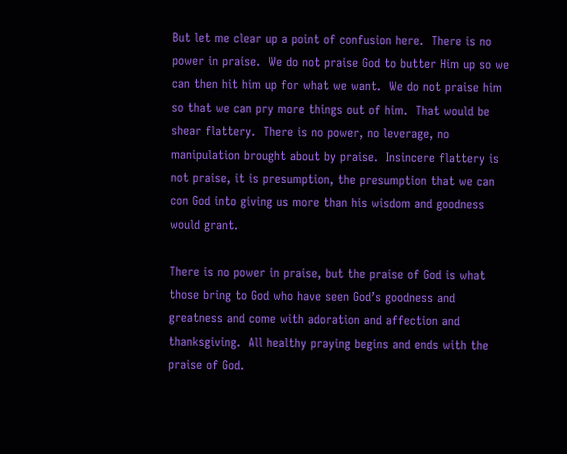But let me clear up a point of confusion here.  There is no power in praise.  We do not praise God to butter Him up so we can then hit him up for what we want.  We do not praise him so that we can pry more things out of him.  That would be shear flattery.  There is no power, no leverage, no manipulation brought about by praise.  Insincere flattery is not praise, it is presumption, the presumption that we can con God into giving us more than his wisdom and goodness would grant.

There is no power in praise, but the praise of God is what those bring to God who have seen God’s goodness and greatness and come with adoration and affection and thanksgiving.  All healthy praying begins and ends with the praise of God.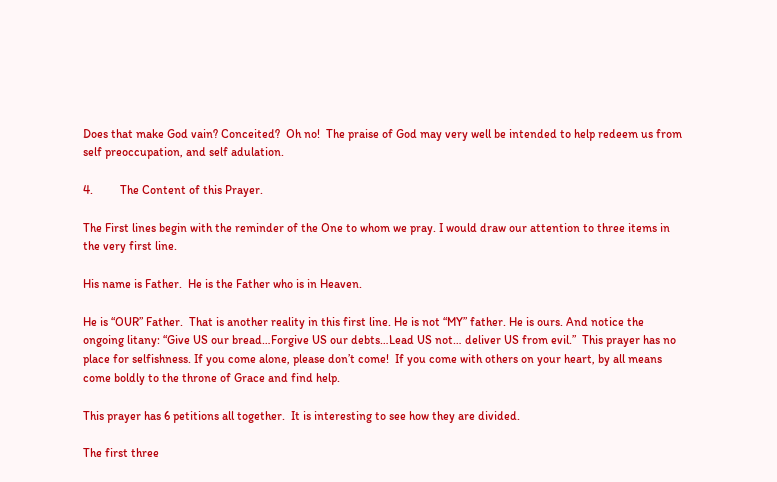Does that make God vain? Conceited?  Oh no!  The praise of God may very well be intended to help redeem us from self preoccupation, and self adulation.

4.         The Content of this Prayer.

The First lines begin with the reminder of the One to whom we pray. I would draw our attention to three items in the very first line.

His name is Father.  He is the Father who is in Heaven.

He is “OUR” Father.  That is another reality in this first line. He is not “MY” father. He is ours. And notice the ongoing litany: “Give US our bread…Forgive US our debts…Lead US not… deliver US from evil.”  This prayer has no place for selfishness. If you come alone, please don’t come!  If you come with others on your heart, by all means come boldly to the throne of Grace and find help.

This prayer has 6 petitions all together.  It is interesting to see how they are divided.

The first three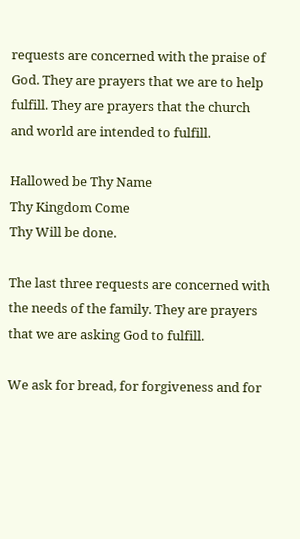requests are concerned with the praise of God. They are prayers that we are to help fulfill. They are prayers that the church and world are intended to fulfill.

Hallowed be Thy Name
Thy Kingdom Come
Thy Will be done.

The last three requests are concerned with the needs of the family. They are prayers that we are asking God to fulfill.

We ask for bread, for forgiveness and for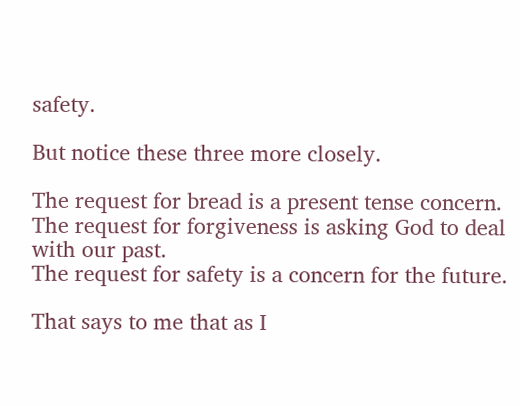safety.

But notice these three more closely.

The request for bread is a present tense concern.
The request for forgiveness is asking God to deal with our past.
The request for safety is a concern for the future.

That says to me that as I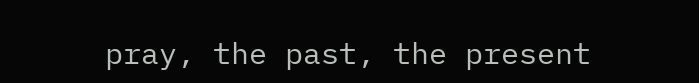pray, the past, the present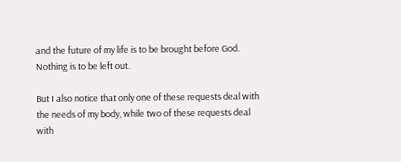and the future of my life is to be brought before God.  Nothing is to be left out.

But I also notice that only one of these requests deal with the needs of my body, while two of these requests deal with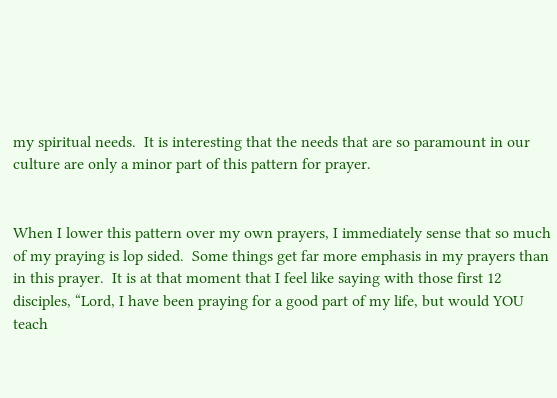my spiritual needs.  It is interesting that the needs that are so paramount in our culture are only a minor part of this pattern for prayer.


When I lower this pattern over my own prayers, I immediately sense that so much of my praying is lop sided.  Some things get far more emphasis in my prayers than in this prayer.  It is at that moment that I feel like saying with those first 12 disciples, “Lord, I have been praying for a good part of my life, but would YOU teach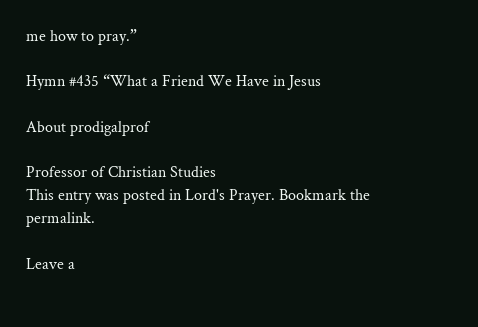me how to pray.”

Hymn #435 “What a Friend We Have in Jesus

About prodigalprof

Professor of Christian Studies
This entry was posted in Lord's Prayer. Bookmark the permalink.

Leave a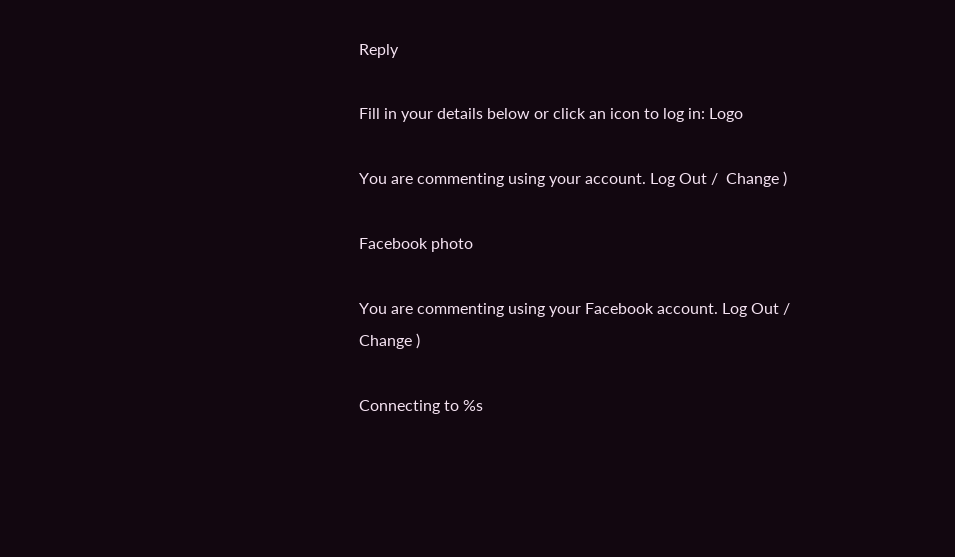Reply

Fill in your details below or click an icon to log in: Logo

You are commenting using your account. Log Out /  Change )

Facebook photo

You are commenting using your Facebook account. Log Out /  Change )

Connecting to %s